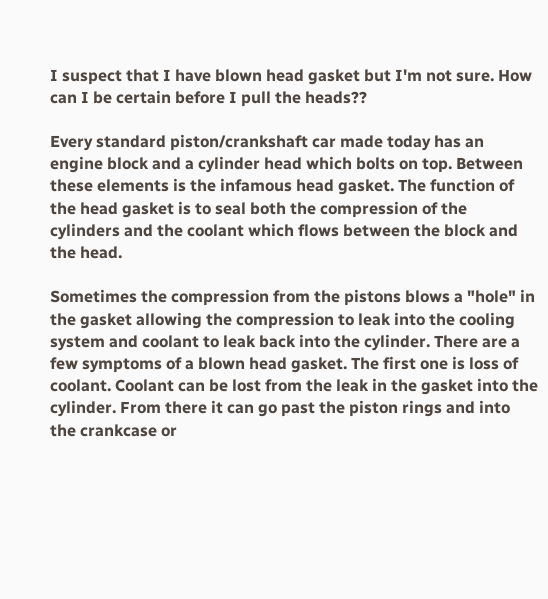I suspect that I have blown head gasket but I'm not sure. How can I be certain before I pull the heads??

Every standard piston/crankshaft car made today has an engine block and a cylinder head which bolts on top. Between these elements is the infamous head gasket. The function of the head gasket is to seal both the compression of the cylinders and the coolant which flows between the block and the head.

Sometimes the compression from the pistons blows a "hole" in the gasket allowing the compression to leak into the cooling system and coolant to leak back into the cylinder. There are a few symptoms of a blown head gasket. The first one is loss of coolant. Coolant can be lost from the leak in the gasket into the cylinder. From there it can go past the piston rings and into the crankcase or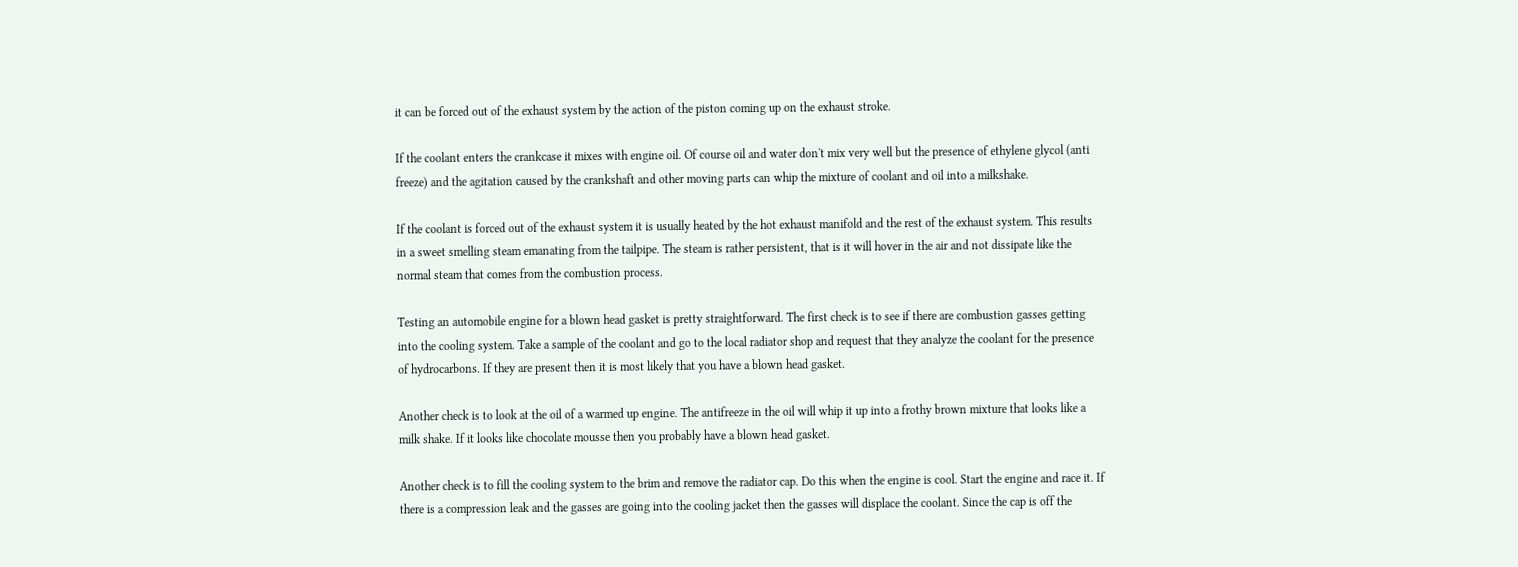it can be forced out of the exhaust system by the action of the piston coming up on the exhaust stroke.

If the coolant enters the crankcase it mixes with engine oil. Of course oil and water don't mix very well but the presence of ethylene glycol (anti freeze) and the agitation caused by the crankshaft and other moving parts can whip the mixture of coolant and oil into a milkshake.

If the coolant is forced out of the exhaust system it is usually heated by the hot exhaust manifold and the rest of the exhaust system. This results in a sweet smelling steam emanating from the tailpipe. The steam is rather persistent, that is it will hover in the air and not dissipate like the normal steam that comes from the combustion process.

Testing an automobile engine for a blown head gasket is pretty straightforward. The first check is to see if there are combustion gasses getting into the cooling system. Take a sample of the coolant and go to the local radiator shop and request that they analyze the coolant for the presence of hydrocarbons. If they are present then it is most likely that you have a blown head gasket.

Another check is to look at the oil of a warmed up engine. The antifreeze in the oil will whip it up into a frothy brown mixture that looks like a milk shake. If it looks like chocolate mousse then you probably have a blown head gasket.

Another check is to fill the cooling system to the brim and remove the radiator cap. Do this when the engine is cool. Start the engine and race it. If there is a compression leak and the gasses are going into the cooling jacket then the gasses will displace the coolant. Since the cap is off the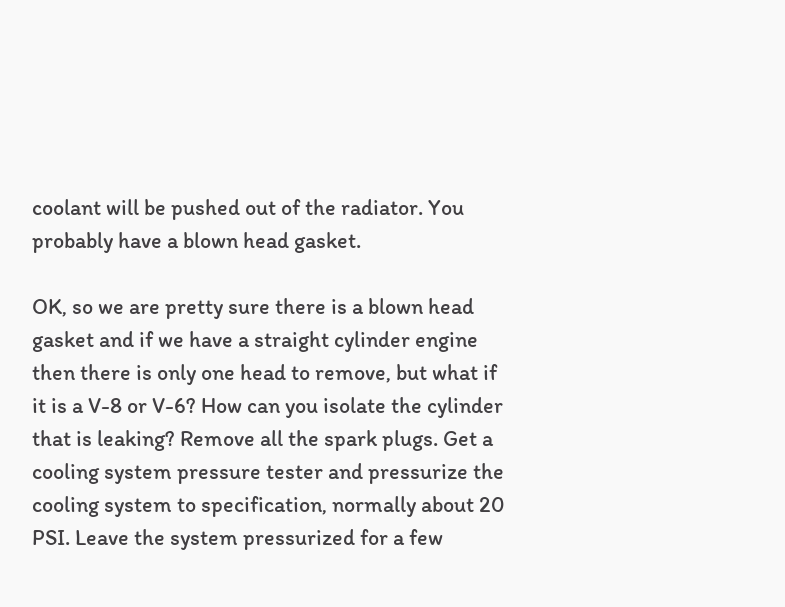coolant will be pushed out of the radiator. You probably have a blown head gasket.

OK, so we are pretty sure there is a blown head gasket and if we have a straight cylinder engine then there is only one head to remove, but what if it is a V-8 or V-6? How can you isolate the cylinder that is leaking? Remove all the spark plugs. Get a cooling system pressure tester and pressurize the cooling system to specification, normally about 20 PSI. Leave the system pressurized for a few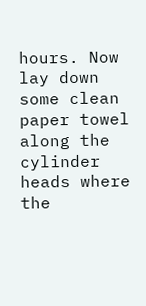hours. Now lay down some clean paper towel along the cylinder heads where the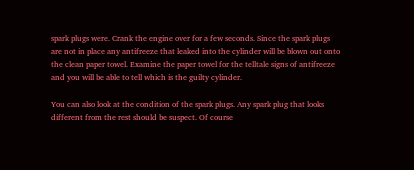spark plugs were. Crank the engine over for a few seconds. Since the spark plugs are not in place any antifreeze that leaked into the cylinder will be blown out onto the clean paper towel. Examine the paper towel for the telltale signs of antifreeze and you will be able to tell which is the guilty cylinder.

You can also look at the condition of the spark plugs. Any spark plug that looks different from the rest should be suspect. Of course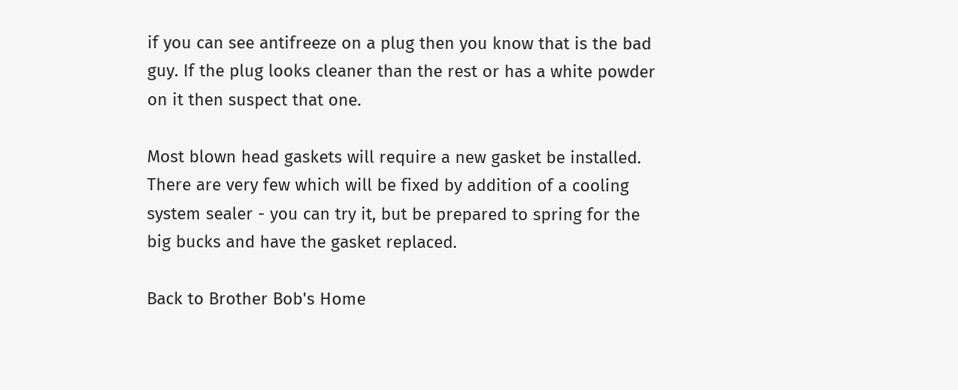if you can see antifreeze on a plug then you know that is the bad guy. If the plug looks cleaner than the rest or has a white powder on it then suspect that one.

Most blown head gaskets will require a new gasket be installed. There are very few which will be fixed by addition of a cooling system sealer - you can try it, but be prepared to spring for the big bucks and have the gasket replaced.

Back to Brother Bob's Home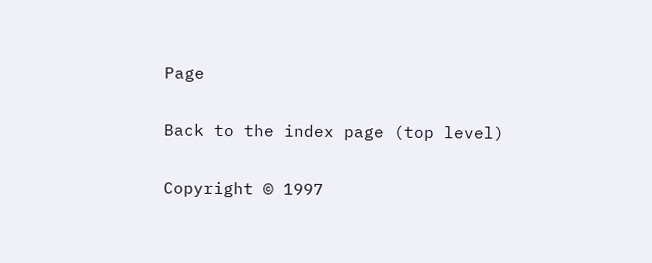Page

Back to the index page (top level)

Copyright © 1997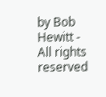by Bob Hewitt - All rights reserved